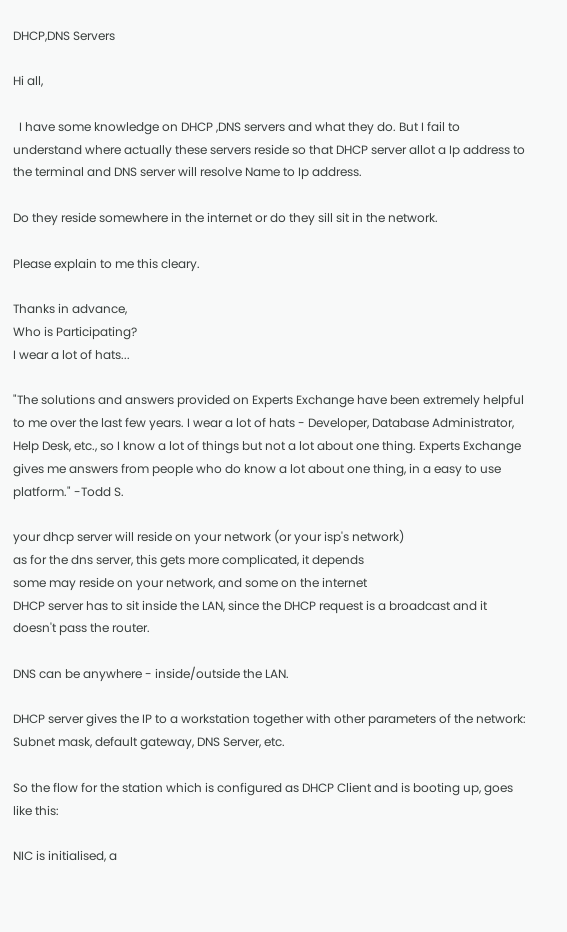DHCP,DNS Servers

Hi all,

  I have some knowledge on DHCP ,DNS servers and what they do. But I fail to understand where actually these servers reside so that DHCP server allot a Ip address to the terminal and DNS server will resolve Name to Ip address.

Do they reside somewhere in the internet or do they sill sit in the network.

Please explain to me this cleary.

Thanks in advance,
Who is Participating?
I wear a lot of hats...

"The solutions and answers provided on Experts Exchange have been extremely helpful to me over the last few years. I wear a lot of hats - Developer, Database Administrator, Help Desk, etc., so I know a lot of things but not a lot about one thing. Experts Exchange gives me answers from people who do know a lot about one thing, in a easy to use platform." -Todd S.

your dhcp server will reside on your network (or your isp's network)
as for the dns server, this gets more complicated, it depends
some may reside on your network, and some on the internet
DHCP server has to sit inside the LAN, since the DHCP request is a broadcast and it doesn't pass the router.

DNS can be anywhere - inside/outside the LAN.

DHCP server gives the IP to a workstation together with other parameters of the network: Subnet mask, default gateway, DNS Server, etc.

So the flow for the station which is configured as DHCP Client and is booting up, goes like this:

NIC is initialised, a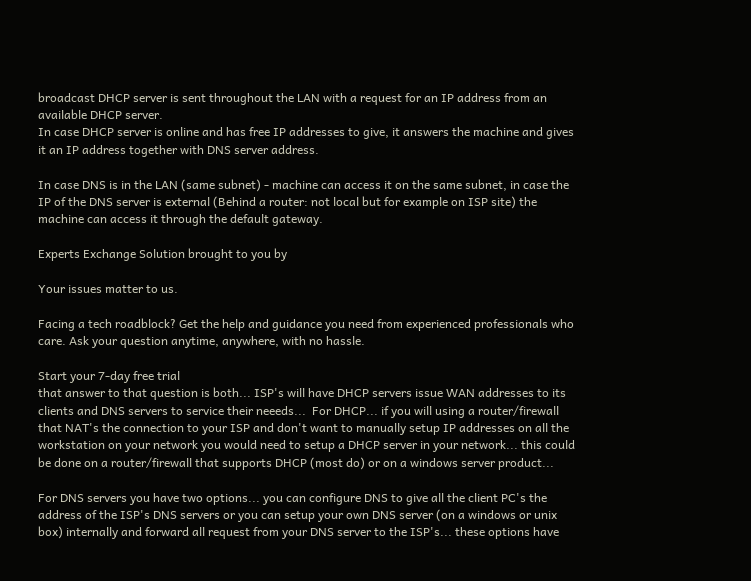broadcast DHCP server is sent throughout the LAN with a request for an IP address from an available DHCP server.
In case DHCP server is online and has free IP addresses to give, it answers the machine and gives it an IP address together with DNS server address.

In case DNS is in the LAN (same subnet) - machine can access it on the same subnet, in case the IP of the DNS server is external (Behind a router: not local but for example on ISP site) the machine can access it through the default gateway.

Experts Exchange Solution brought to you by

Your issues matter to us.

Facing a tech roadblock? Get the help and guidance you need from experienced professionals who care. Ask your question anytime, anywhere, with no hassle.

Start your 7-day free trial
that answer to that question is both... ISP's will have DHCP servers issue WAN addresses to its clients and DNS servers to service their neeeds...  For DHCP... if you will using a router/firewall that NAT's the connection to your ISP and don't want to manually setup IP addresses on all the workstation on your network you would need to setup a DHCP server in your network... this could be done on a router/firewall that supports DHCP (most do) or on a windows server product...

For DNS servers you have two options... you can configure DNS to give all the client PC's the address of the ISP's DNS servers or you can setup your own DNS server (on a windows or unix box) internally and forward all request from your DNS server to the ISP's... these options have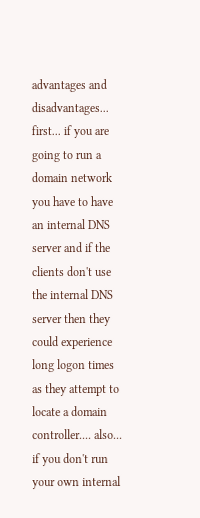advantages and disadvantages... first... if you are going to run a domain network you have to have an internal DNS server and if the clients don't use the internal DNS server then they could experience long logon times as they attempt to locate a domain controller.... also... if you don't run your own internal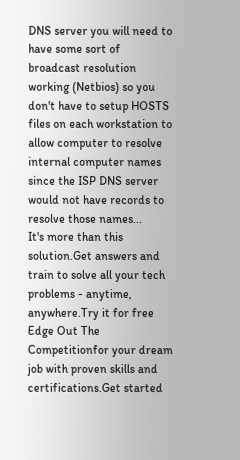DNS server you will need to have some sort of broadcast resolution working (Netbios) so you don't have to setup HOSTS files on each workstation to allow computer to resolve internal computer names since the ISP DNS server would not have records to resolve those names...
It's more than this solution.Get answers and train to solve all your tech problems - anytime, anywhere.Try it for free Edge Out The Competitionfor your dream job with proven skills and certifications.Get started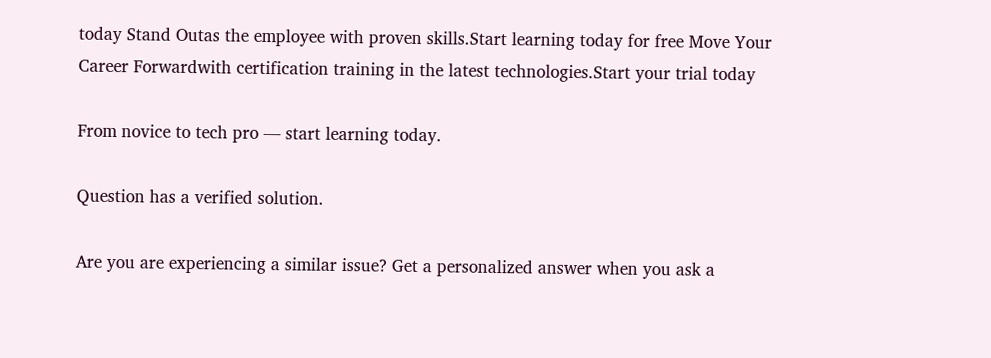today Stand Outas the employee with proven skills.Start learning today for free Move Your Career Forwardwith certification training in the latest technologies.Start your trial today

From novice to tech pro — start learning today.

Question has a verified solution.

Are you are experiencing a similar issue? Get a personalized answer when you ask a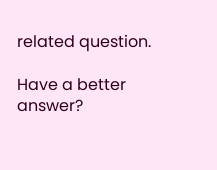related question.

Have a better answer?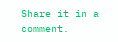Share it in a comment.